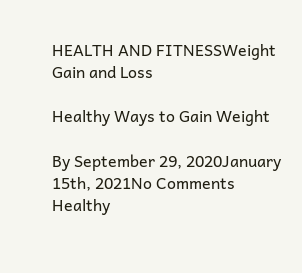HEALTH AND FITNESSWeight Gain and Loss

Healthy Ways to Gain Weight

By September 29, 2020January 15th, 2021No Comments
Healthy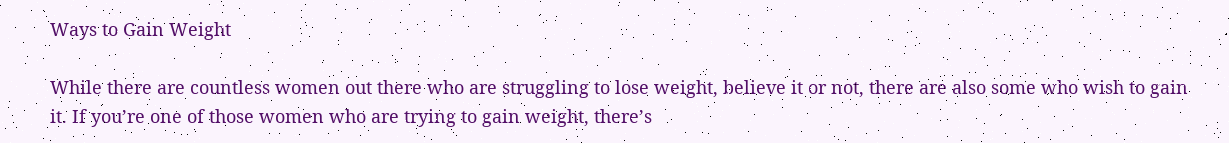Ways to Gain Weight

While there are countless women out there who are struggling to lose weight, believe it or not, there are also some who wish to gain it. If you’re one of those women who are trying to gain weight, there’s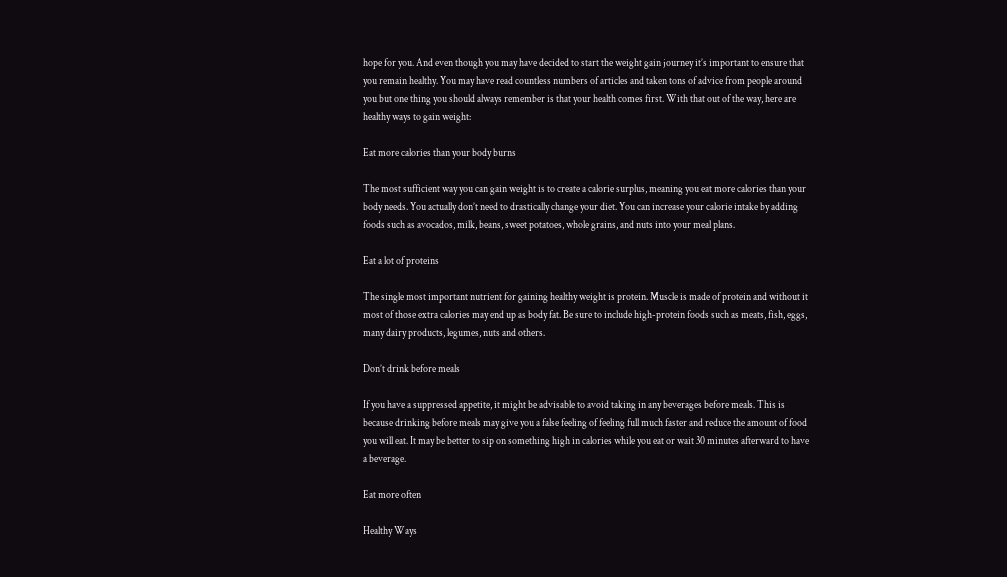hope for you. And even though you may have decided to start the weight gain journey it’s important to ensure that you remain healthy. You may have read countless numbers of articles and taken tons of advice from people around you but one thing you should always remember is that your health comes first. With that out of the way, here are healthy ways to gain weight:

Eat more calories than your body burns

The most sufficient way you can gain weight is to create a calorie surplus, meaning you eat more calories than your body needs. You actually don’t need to drastically change your diet. You can increase your calorie intake by adding foods such as avocados, milk, beans, sweet potatoes, whole grains, and nuts into your meal plans.

Eat a lot of proteins

The single most important nutrient for gaining healthy weight is protein. Muscle is made of protein and without it most of those extra calories may end up as body fat. Be sure to include high-protein foods such as meats, fish, eggs, many dairy products, legumes, nuts and others.

Don’t drink before meals

If you have a suppressed appetite, it might be advisable to avoid taking in any beverages before meals. This is because drinking before meals may give you a false feeling of feeling full much faster and reduce the amount of food you will eat. It may be better to sip on something high in calories while you eat or wait 30 minutes afterward to have a beverage.

Eat more often

Healthy Ways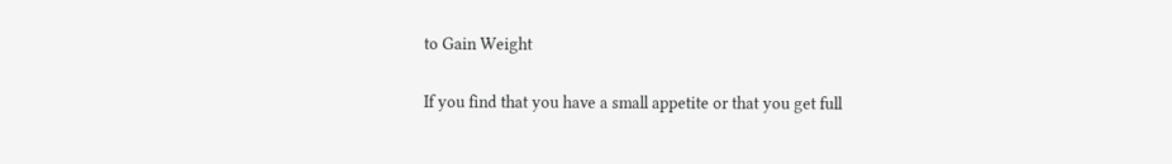to Gain Weight

If you find that you have a small appetite or that you get full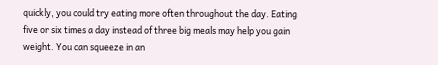quickly, you could try eating more often throughout the day. Eating five or six times a day instead of three big meals may help you gain weight. You can squeeze in an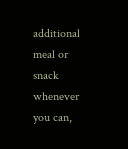additional meal or snack whenever you can,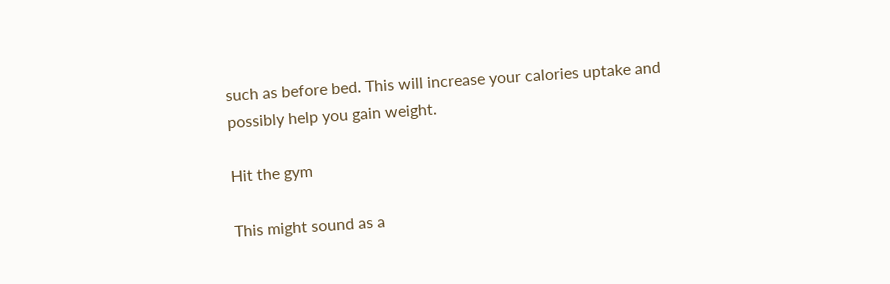such as before bed. This will increase your calories uptake and possibly help you gain weight.

Hit the gym

This might sound as a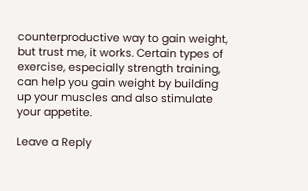counterproductive way to gain weight, but trust me, it works. Certain types of exercise, especially strength training, can help you gain weight by building up your muscles and also stimulate your appetite.

Leave a Reply